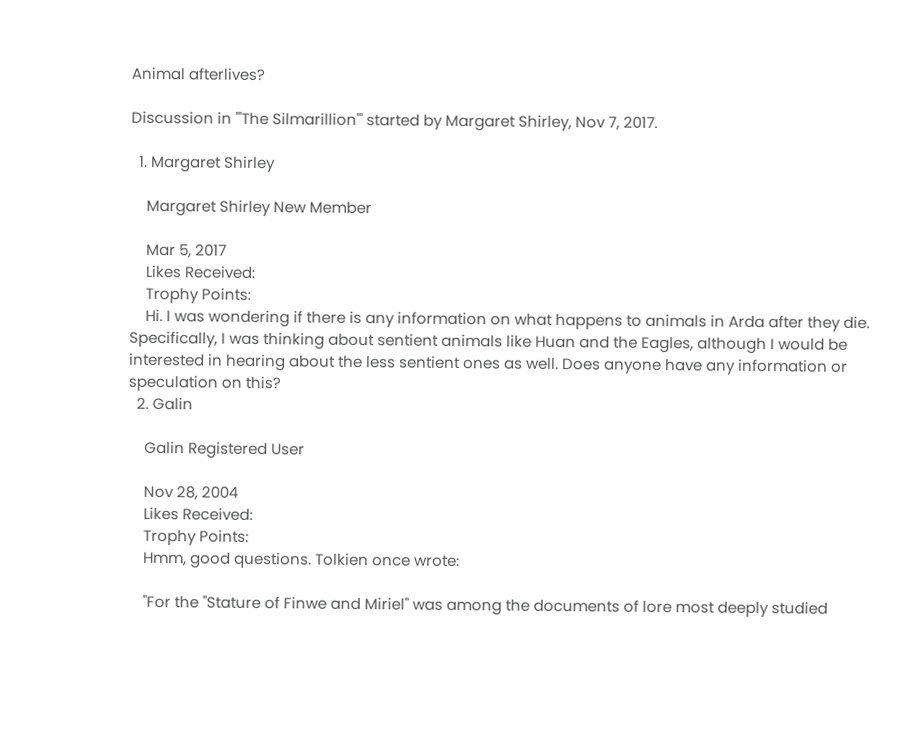Animal afterlives?

Discussion in '"The Silmarillion"' started by Margaret Shirley, Nov 7, 2017.

  1. Margaret Shirley

    Margaret Shirley New Member

    Mar 5, 2017
    Likes Received:
    Trophy Points:
    Hi. I was wondering if there is any information on what happens to animals in Arda after they die. Specifically, I was thinking about sentient animals like Huan and the Eagles, although I would be interested in hearing about the less sentient ones as well. Does anyone have any information or speculation on this?
  2. Galin

    Galin Registered User

    Nov 28, 2004
    Likes Received:
    Trophy Points:
    Hmm, good questions. Tolkien once wrote:

    "For the "Stature of Finwe and Miriel" was among the documents of lore most deeply studied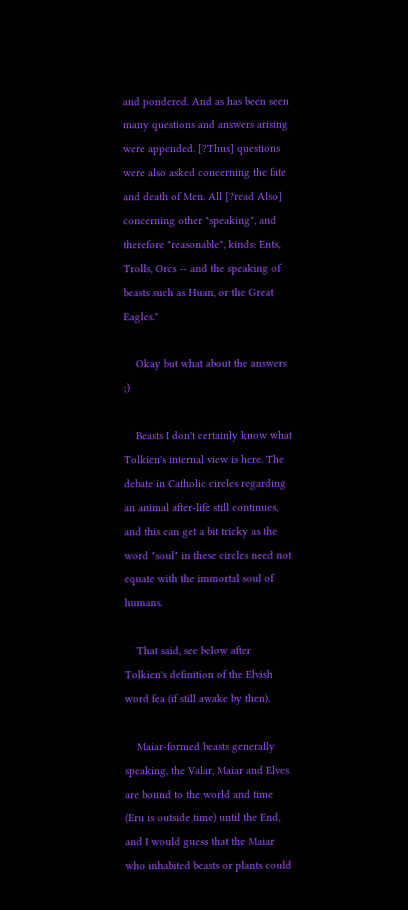and pondered. And as has been seen many questions and answers arising were appended. [?Thus] questions were also asked concerning the fate and death of Men. All [?read Also] concerning other "speaking", and therefore "reasonable", kinds: Ents, Trolls, Orcs -- and the speaking of beasts such as Huan, or the Great Eagles."

    Okay but what about the answers ;)

    Beasts I don't certainly know what Tolkien's internal view is here. The debate in Catholic circles regarding an animal after-life still continues, and this can get a bit tricky as the word "soul" in these circles need not equate with the immortal soul of humans.

    That said, see below after Tolkien's definition of the Elvish word fea (if still awake by then).

    Maiar-formed beasts generally speaking, the Valar, Maiar and Elves are bound to the world and time (Eru is outside time) until the End, and I would guess that the Maiar who inhabited beasts or plants could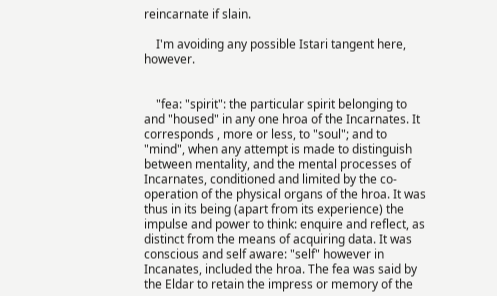reincarnate if slain.

    I'm avoiding any possible Istari tangent here, however.


    "fea: "spirit": the particular spirit belonging to and "housed" in any one hroa of the Incarnates. It corresponds , more or less, to "soul"; and to "mind", when any attempt is made to distinguish between mentality, and the mental processes of Incarnates, conditioned and limited by the co-operation of the physical organs of the hroa. It was thus in its being (apart from its experience) the impulse and power to think: enquire and reflect, as distinct from the means of acquiring data. It was conscious and self aware: "self" however in Incanates, included the hroa. The fea was said by the Eldar to retain the impress or memory of the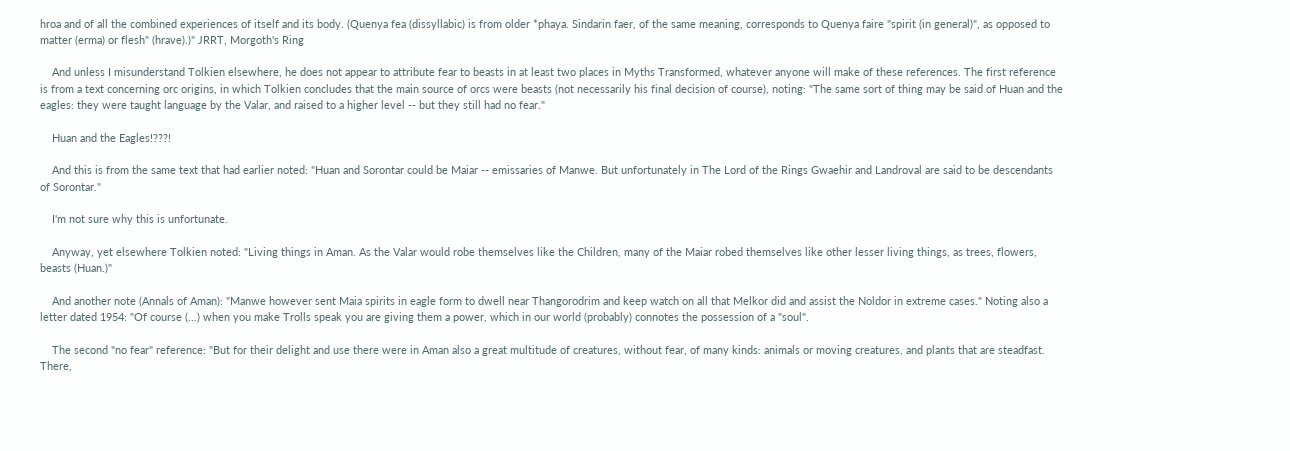hroa and of all the combined experiences of itself and its body. (Quenya fea (dissyllabic) is from older *phaya. Sindarin faer, of the same meaning, corresponds to Quenya faire "spirit (in general)", as opposed to matter (erma) or flesh" (hrave).)" JRRT, Morgoth's Ring

    And unless I misunderstand Tolkien elsewhere, he does not appear to attribute fear to beasts in at least two places in Myths Transformed, whatever anyone will make of these references. The first reference is from a text concerning orc origins, in which Tolkien concludes that the main source of orcs were beasts (not necessarily his final decision of course), noting: "The same sort of thing may be said of Huan and the eagles: they were taught language by the Valar, and raised to a higher level -- but they still had no fear."

    Huan and the Eagles!???!

    And this is from the same text that had earlier noted: "Huan and Sorontar could be Maiar -- emissaries of Manwe. But unfortunately in The Lord of the Rings Gwaehir and Landroval are said to be descendants of Sorontar."

    I'm not sure why this is unfortunate.

    Anyway, yet elsewhere Tolkien noted: "Living things in Aman. As the Valar would robe themselves like the Children, many of the Maiar robed themselves like other lesser living things, as trees, flowers, beasts (Huan.)"

    And another note (Annals of Aman): "Manwe however sent Maia spirits in eagle form to dwell near Thangorodrim and keep watch on all that Melkor did and assist the Noldor in extreme cases." Noting also a letter dated 1954: "Of course (...) when you make Trolls speak you are giving them a power, which in our world (probably) connotes the possession of a "soul".

    The second "no fear" reference: "But for their delight and use there were in Aman also a great multitude of creatures, without fear, of many kinds: animals or moving creatures, and plants that are steadfast. There,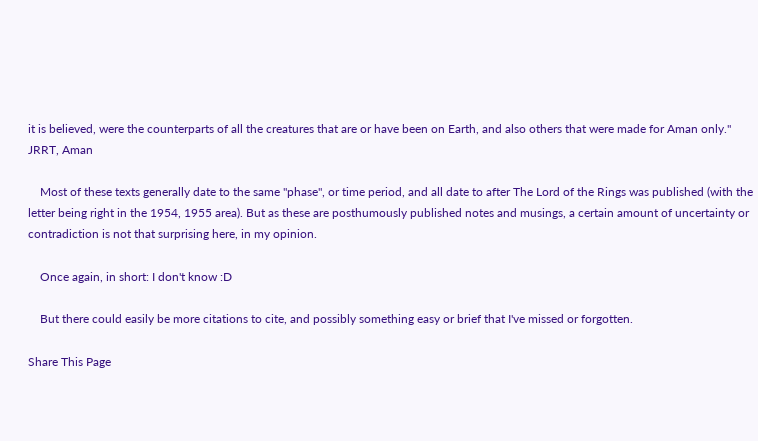it is believed, were the counterparts of all the creatures that are or have been on Earth, and also others that were made for Aman only." JRRT, Aman

    Most of these texts generally date to the same "phase", or time period, and all date to after The Lord of the Rings was published (with the letter being right in the 1954, 1955 area). But as these are posthumously published notes and musings, a certain amount of uncertainty or contradiction is not that surprising here, in my opinion.

    Once again, in short: I don't know :D

    But there could easily be more citations to cite, and possibly something easy or brief that I've missed or forgotten.

Share This Page